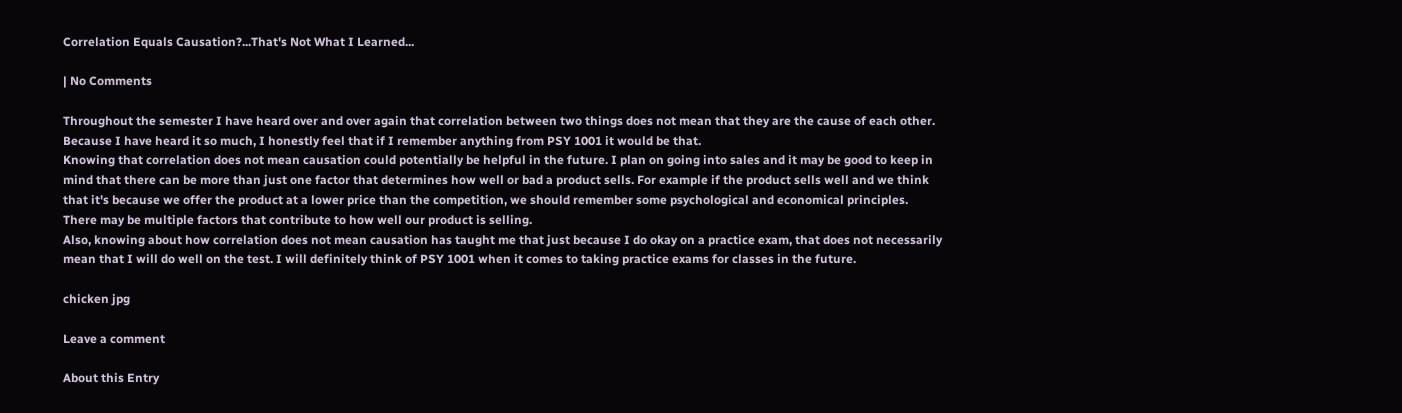Correlation Equals Causation?...That's Not What I Learned...

| No Comments

Throughout the semester I have heard over and over again that correlation between two things does not mean that they are the cause of each other. Because I have heard it so much, I honestly feel that if I remember anything from PSY 1001 it would be that.
Knowing that correlation does not mean causation could potentially be helpful in the future. I plan on going into sales and it may be good to keep in mind that there can be more than just one factor that determines how well or bad a product sells. For example if the product sells well and we think that it's because we offer the product at a lower price than the competition, we should remember some psychological and economical principles. There may be multiple factors that contribute to how well our product is selling.
Also, knowing about how correlation does not mean causation has taught me that just because I do okay on a practice exam, that does not necessarily mean that I will do well on the test. I will definitely think of PSY 1001 when it comes to taking practice exams for classes in the future.

chicken jpg

Leave a comment

About this Entry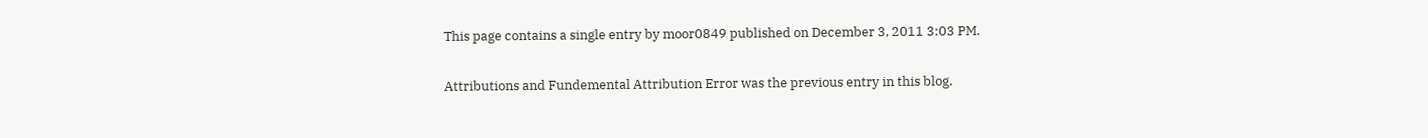This page contains a single entry by moor0849 published on December 3, 2011 3:03 PM.

Attributions and Fundemental Attribution Error was the previous entry in this blog.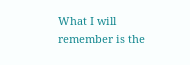What I will remember is the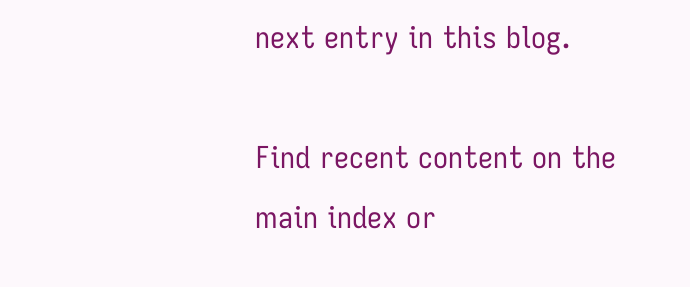next entry in this blog.

Find recent content on the main index or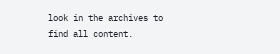look in the archives to find all content.